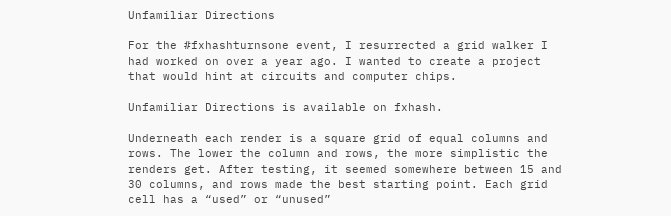Unfamiliar Directions

For the #fxhashturnsone event, I resurrected a grid walker I had worked on over a year ago. I wanted to create a project that would hint at circuits and computer chips.

Unfamiliar Directions is available on fxhash.

Underneath each render is a square grid of equal columns and rows. The lower the column and rows, the more simplistic the renders get. After testing, it seemed somewhere between 15 and 30 columns, and rows made the best starting point. Each grid cell has a “used” or “unused”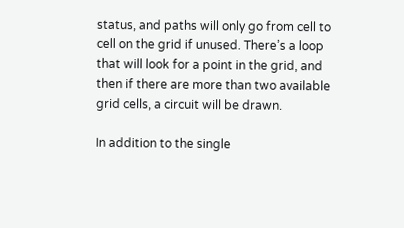status, and paths will only go from cell to cell on the grid if unused. There’s a loop that will look for a point in the grid, and then if there are more than two available grid cells, a circuit will be drawn.

In addition to the single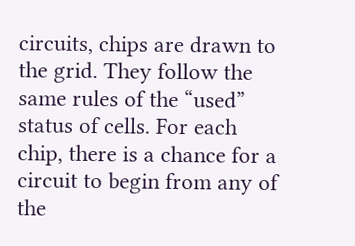circuits, chips are drawn to the grid. They follow the same rules of the “used” status of cells. For each chip, there is a chance for a circuit to begin from any of the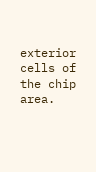exterior cells of the chip area.